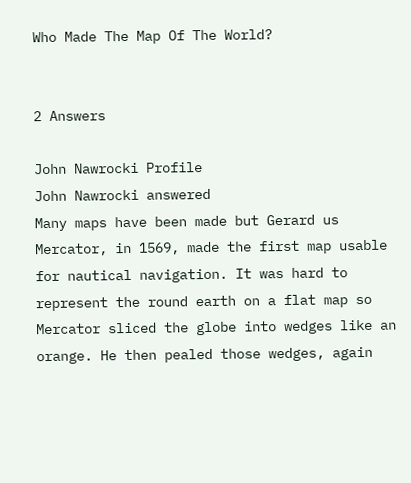Who Made The Map Of The World?


2 Answers

John Nawrocki Profile
John Nawrocki answered
Many maps have been made but Gerard us Mercator, in 1569, made the first map usable for nautical navigation. It was hard to represent the round earth on a flat map so Mercator sliced the globe into wedges like an orange. He then pealed those wedges, again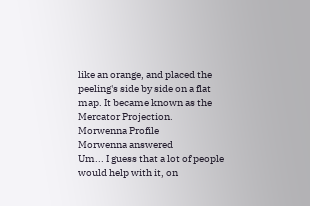like an orange, and placed the peeling's side by side on a flat map. It became known as the Mercator Projection.
Morwenna Profile
Morwenna answered
Um... I guess that a lot of people would help with it, on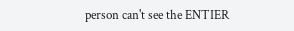person can't see the ENTIER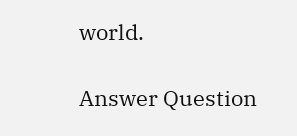world.

Answer Question